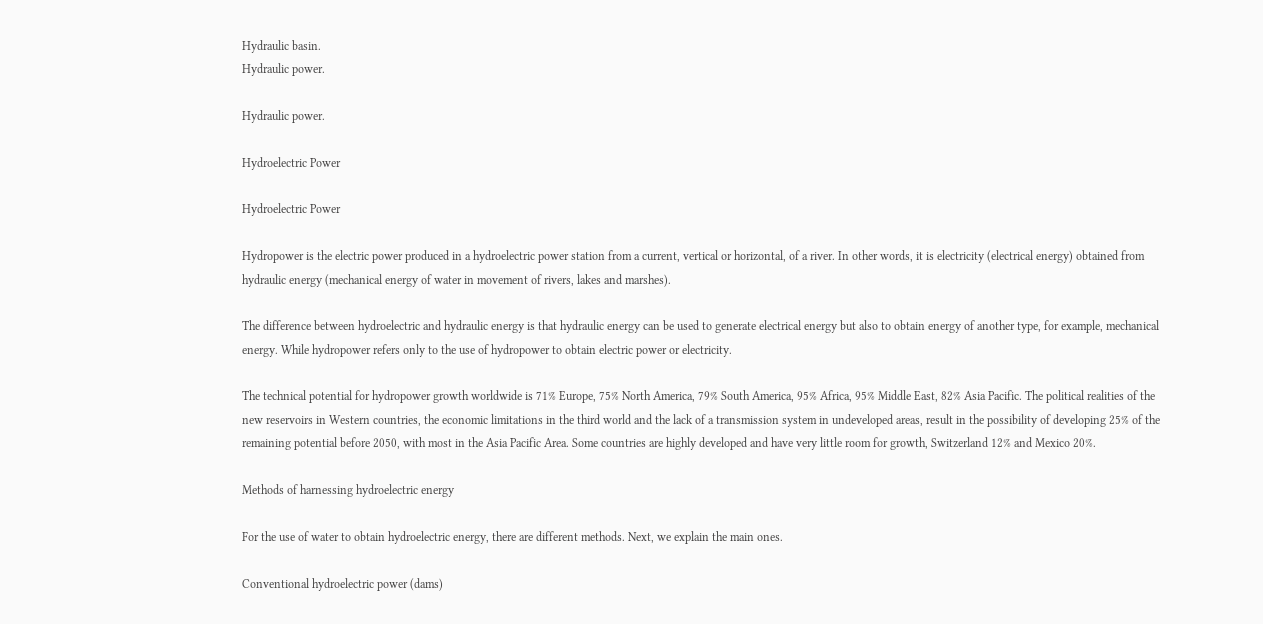Hydraulic basin.
Hydraulic power.

Hydraulic power.

Hydroelectric Power

Hydroelectric Power

Hydropower is the electric power produced in a hydroelectric power station from a current, vertical or horizontal, of a river. In other words, it is electricity (electrical energy) obtained from hydraulic energy (mechanical energy of water in movement of rivers, lakes and marshes).

The difference between hydroelectric and hydraulic energy is that hydraulic energy can be used to generate electrical energy but also to obtain energy of another type, for example, mechanical energy. While hydropower refers only to the use of hydropower to obtain electric power or electricity.

The technical potential for hydropower growth worldwide is 71% Europe, 75% North America, 79% South America, 95% Africa, 95% Middle East, 82% Asia Pacific. The political realities of the new reservoirs in Western countries, the economic limitations in the third world and the lack of a transmission system in undeveloped areas, result in the possibility of developing 25% of the remaining potential before 2050, with most in the Asia Pacific Area. Some countries are highly developed and have very little room for growth, Switzerland 12% and Mexico 20%.

Methods of harnessing hydroelectric energy

For the use of water to obtain hydroelectric energy, there are different methods. Next, we explain the main ones.

Conventional hydroelectric power (dams)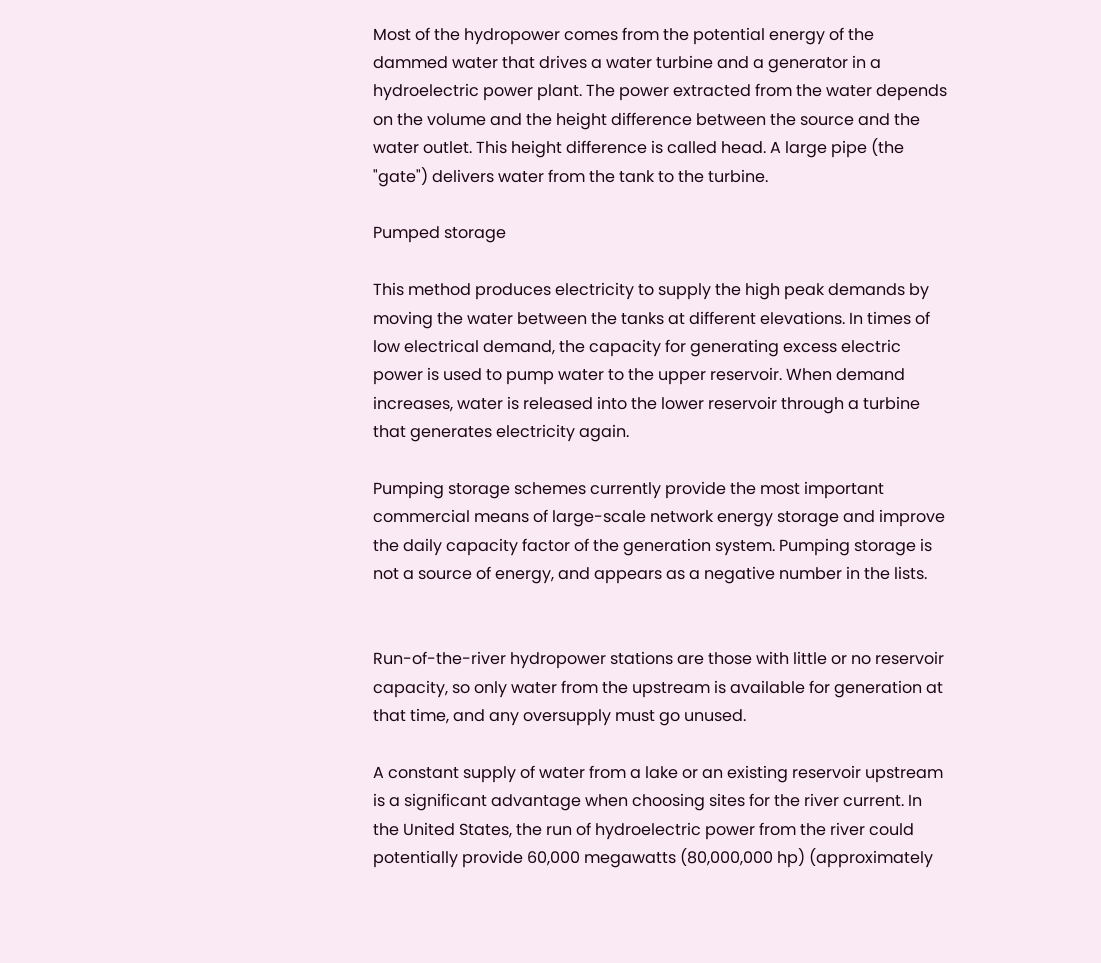Most of the hydropower comes from the potential energy of the dammed water that drives a water turbine and a generator in a hydroelectric power plant. The power extracted from the water depends on the volume and the height difference between the source and the water outlet. This height difference is called head. A large pipe (the "gate") delivers water from the tank to the turbine.

Pumped storage

This method produces electricity to supply the high peak demands by moving the water between the tanks at different elevations. In times of low electrical demand, the capacity for generating excess electric power is used to pump water to the upper reservoir. When demand increases, water is released into the lower reservoir through a turbine that generates electricity again.

Pumping storage schemes currently provide the most important commercial means of large-scale network energy storage and improve the daily capacity factor of the generation system. Pumping storage is not a source of energy, and appears as a negative number in the lists.


Run-of-the-river hydropower stations are those with little or no reservoir capacity, so only water from the upstream is available for generation at that time, and any oversupply must go unused.

A constant supply of water from a lake or an existing reservoir upstream is a significant advantage when choosing sites for the river current. In the United States, the run of hydroelectric power from the river could potentially provide 60,000 megawatts (80,000,000 hp) (approximately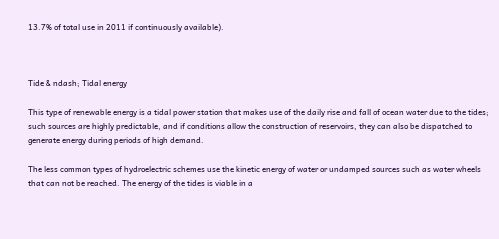13.7% of total use in 2011 if continuously available).



Tide & ndash; Tidal energy

This type of renewable energy is a tidal power station that makes use of the daily rise and fall of ocean water due to the tides; such sources are highly predictable, and if conditions allow the construction of reservoirs, they can also be dispatched to generate energy during periods of high demand.

The less common types of hydroelectric schemes use the kinetic energy of water or undamped sources such as water wheels that can not be reached. The energy of the tides is viable in a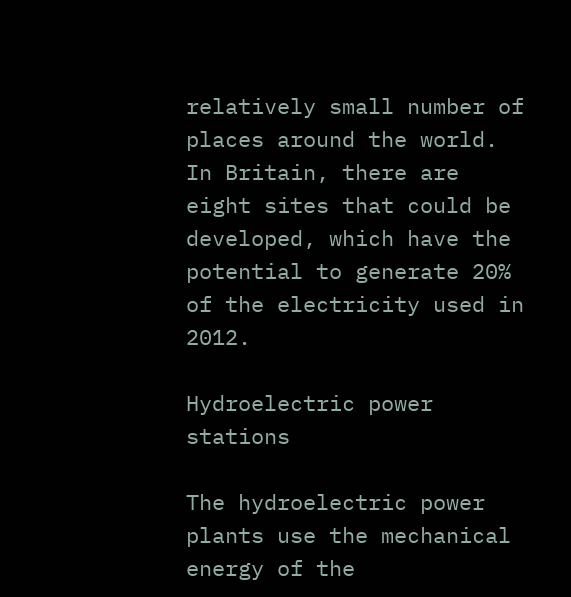relatively small number of places around the world. In Britain, there are eight sites that could be developed, which have the potential to generate 20% of the electricity used in 2012.

Hydroelectric power stations

The hydroelectric power plants use the mechanical energy of the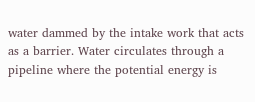water dammed by the intake work that acts as a barrier. Water circulates through a pipeline where the potential energy is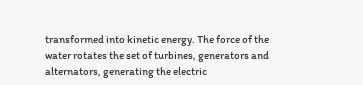transformed into kinetic energy. The force of the water rotates the set of turbines, generators and alternators, generating the electric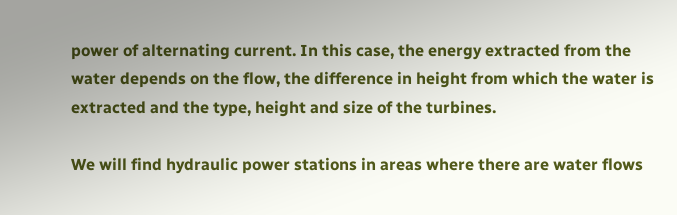power of alternating current. In this case, the energy extracted from the water depends on the flow, the difference in height from which the water is extracted and the type, height and size of the turbines.

We will find hydraulic power stations in areas where there are water flows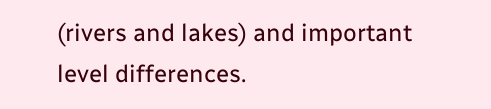(rivers and lakes) and important level differences.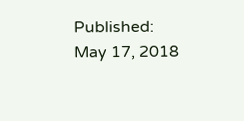Published: May 17, 2018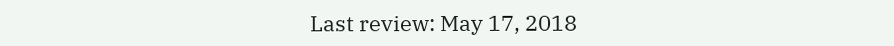Last review: May 17, 2018